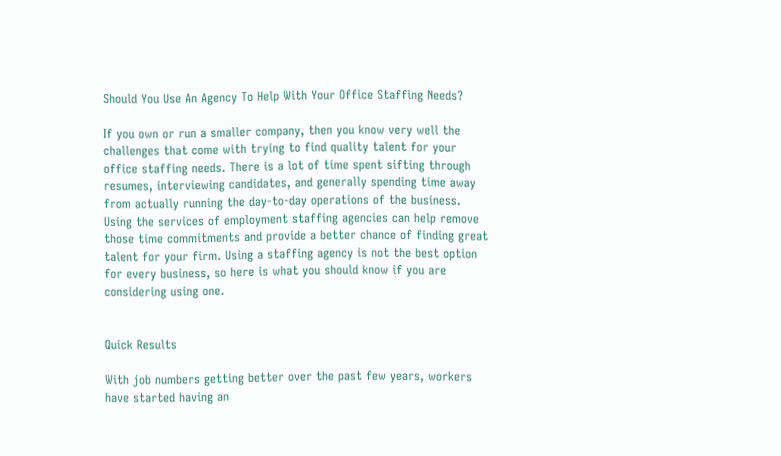Should You Use An Agency To Help With Your Office Staffing Needs?

If you own or run a smaller company, then you know very well the challenges that come with trying to find quality talent for your office staffing needs. There is a lot of time spent sifting through resumes, interviewing candidates, and generally spending time away from actually running the day-to-day operations of the business. Using the services of employment staffing agencies can help remove those time commitments and provide a better chance of finding great talent for your firm. Using a staffing agency is not the best option for every business, so here is what you should know if you are considering using one.


Quick Results

With job numbers getting better over the past few years, workers have started having an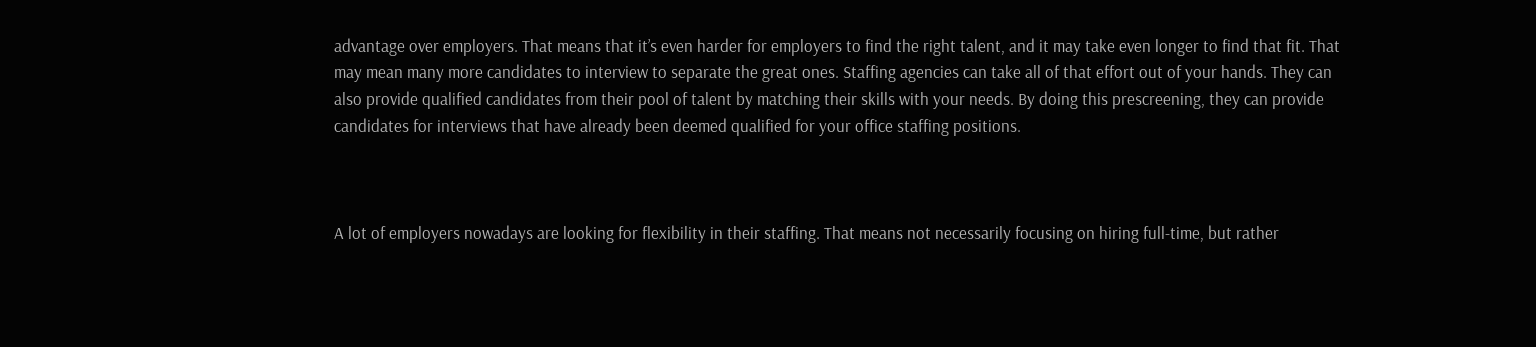advantage over employers. That means that it’s even harder for employers to find the right talent, and it may take even longer to find that fit. That may mean many more candidates to interview to separate the great ones. Staffing agencies can take all of that effort out of your hands. They can also provide qualified candidates from their pool of talent by matching their skills with your needs. By doing this prescreening, they can provide candidates for interviews that have already been deemed qualified for your office staffing positions.



A lot of employers nowadays are looking for flexibility in their staffing. That means not necessarily focusing on hiring full-time, but rather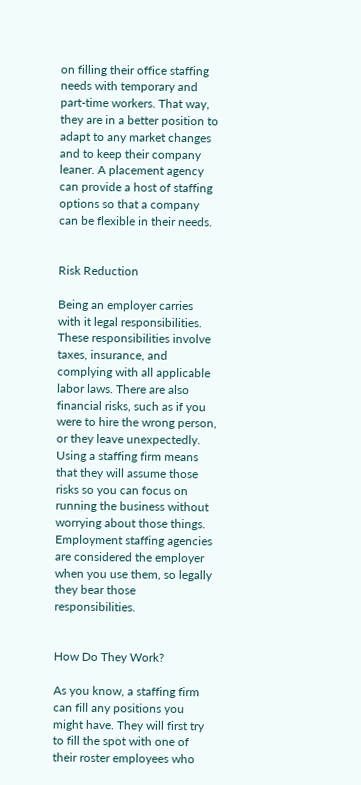on filling their office staffing needs with temporary and part-time workers. That way, they are in a better position to adapt to any market changes and to keep their company leaner. A placement agency can provide a host of staffing options so that a company can be flexible in their needs.


Risk Reduction

Being an employer carries with it legal responsibilities. These responsibilities involve taxes, insurance, and complying with all applicable labor laws. There are also financial risks, such as if you were to hire the wrong person, or they leave unexpectedly. Using a staffing firm means that they will assume those risks so you can focus on running the business without worrying about those things. Employment staffing agencies are considered the employer when you use them, so legally they bear those responsibilities.


How Do They Work?

As you know, a staffing firm can fill any positions you might have. They will first try to fill the spot with one of their roster employees who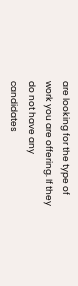are looking for the type of work you are offering. If they do not have any candidates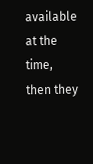available at the time, then they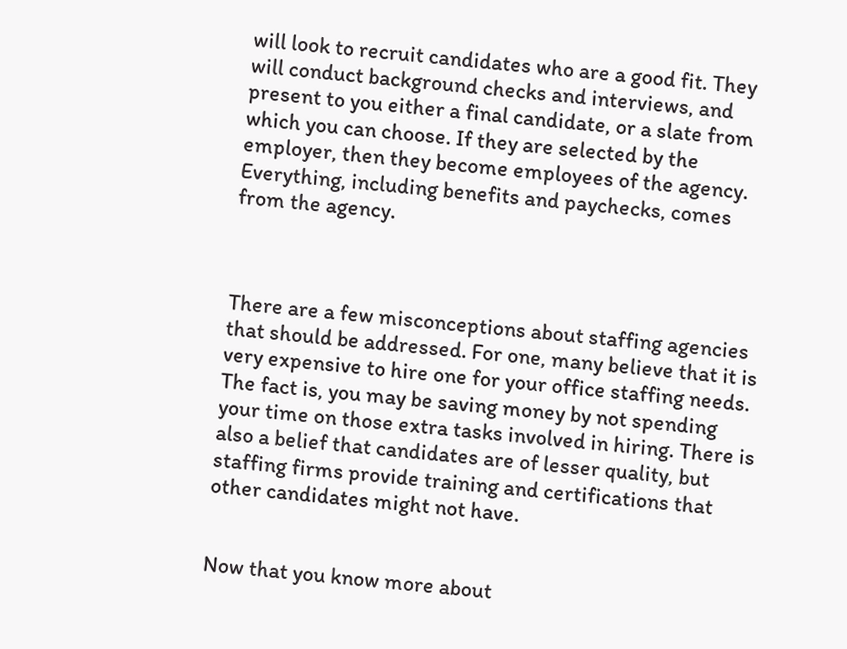will look to recruit candidates who are a good fit. They will conduct background checks and interviews, and present to you either a final candidate, or a slate from which you can choose. If they are selected by the employer, then they become employees of the agency. Everything, including benefits and paychecks, comes from the agency.



There are a few misconceptions about staffing agencies that should be addressed. For one, many believe that it is very expensive to hire one for your office staffing needs. The fact is, you may be saving money by not spending your time on those extra tasks involved in hiring. There is also a belief that candidates are of lesser quality, but staffing firms provide training and certifications that other candidates might not have.


Now that you know more about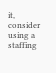it, consider using a staffing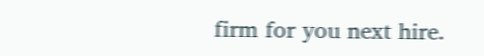firm for you next hire.